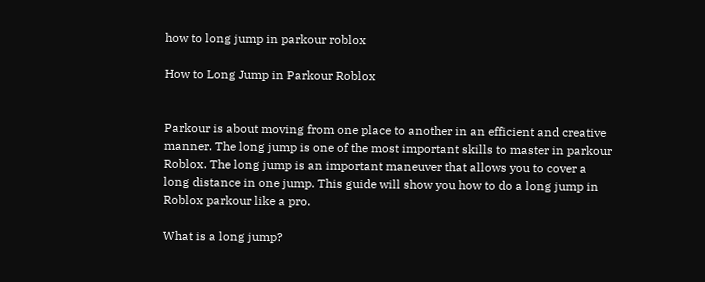how to long jump in parkour roblox

How to Long Jump in Parkour Roblox


Parkour is about moving from one place to another in an efficient and creative manner. The long jump is one of the most important skills to master in parkour Roblox. The long jump is an important maneuver that allows you to cover a long distance in one jump. This guide will show you how to do a long jump in Roblox parkour like a pro.

What is a long jump?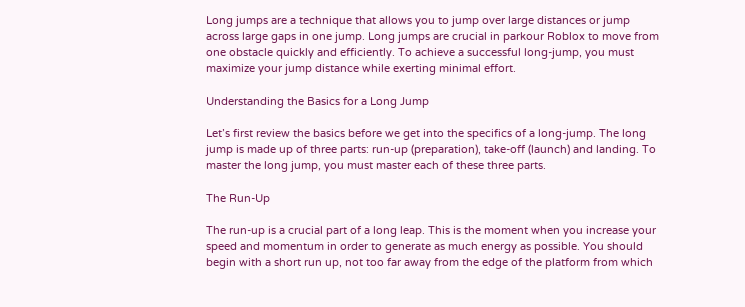Long jumps are a technique that allows you to jump over large distances or jump across large gaps in one jump. Long jumps are crucial in parkour Roblox to move from one obstacle quickly and efficiently. To achieve a successful long-jump, you must maximize your jump distance while exerting minimal effort.

Understanding the Basics for a Long Jump

Let’s first review the basics before we get into the specifics of a long-jump. The long jump is made up of three parts: run-up (preparation), take-off (launch) and landing. To master the long jump, you must master each of these three parts.

The Run-Up

The run-up is a crucial part of a long leap. This is the moment when you increase your speed and momentum in order to generate as much energy as possible. You should begin with a short run up, not too far away from the edge of the platform from which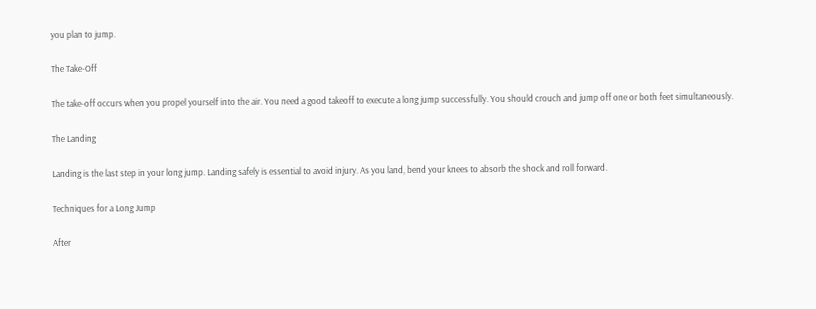you plan to jump.

The Take-Off

The take-off occurs when you propel yourself into the air. You need a good takeoff to execute a long jump successfully. You should crouch and jump off one or both feet simultaneously.

The Landing

Landing is the last step in your long jump. Landing safely is essential to avoid injury. As you land, bend your knees to absorb the shock and roll forward.

Techniques for a Long Jump

After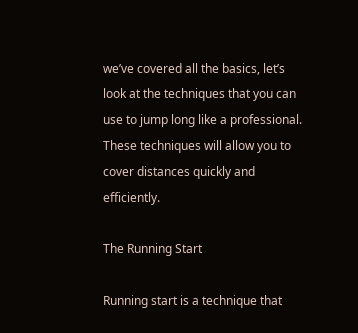we’ve covered all the basics, let’s look at the techniques that you can use to jump long like a professional. These techniques will allow you to cover distances quickly and efficiently.

The Running Start

Running start is a technique that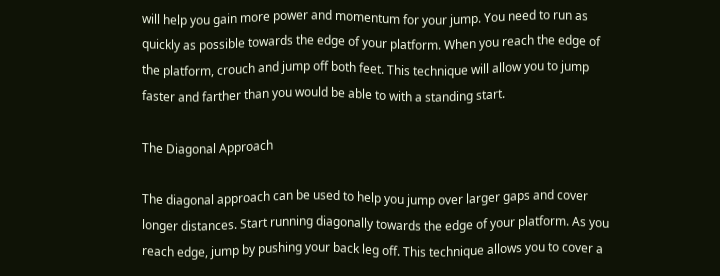will help you gain more power and momentum for your jump. You need to run as quickly as possible towards the edge of your platform. When you reach the edge of the platform, crouch and jump off both feet. This technique will allow you to jump faster and farther than you would be able to with a standing start.

The Diagonal Approach

The diagonal approach can be used to help you jump over larger gaps and cover longer distances. Start running diagonally towards the edge of your platform. As you reach edge, jump by pushing your back leg off. This technique allows you to cover a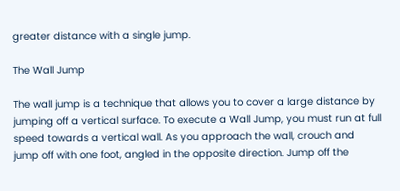greater distance with a single jump.

The Wall Jump

The wall jump is a technique that allows you to cover a large distance by jumping off a vertical surface. To execute a Wall Jump, you must run at full speed towards a vertical wall. As you approach the wall, crouch and jump off with one foot, angled in the opposite direction. Jump off the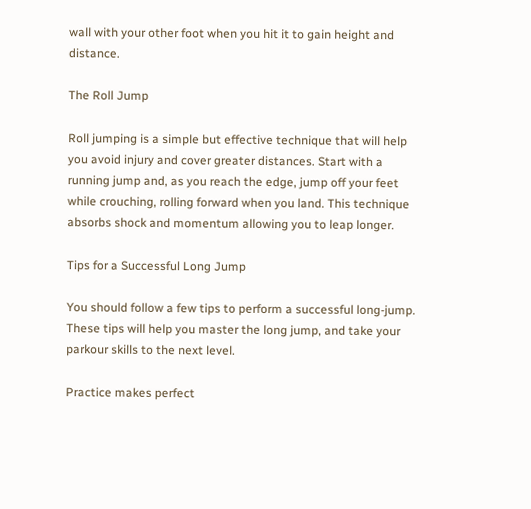wall with your other foot when you hit it to gain height and distance.

The Roll Jump

Roll jumping is a simple but effective technique that will help you avoid injury and cover greater distances. Start with a running jump and, as you reach the edge, jump off your feet while crouching, rolling forward when you land. This technique absorbs shock and momentum allowing you to leap longer.

Tips for a Successful Long Jump

You should follow a few tips to perform a successful long-jump. These tips will help you master the long jump, and take your parkour skills to the next level.

Practice makes perfect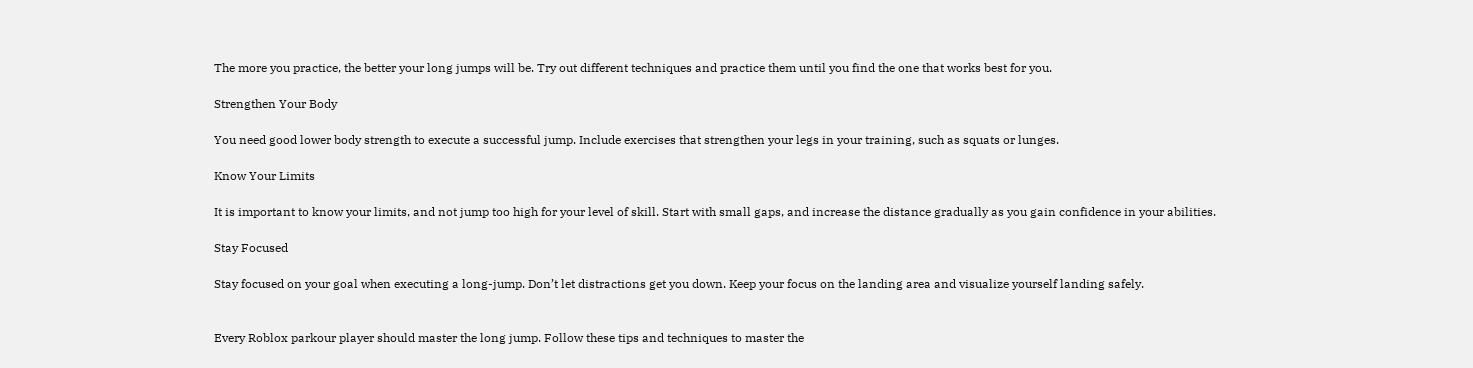The more you practice, the better your long jumps will be. Try out different techniques and practice them until you find the one that works best for you.

Strengthen Your Body

You need good lower body strength to execute a successful jump. Include exercises that strengthen your legs in your training, such as squats or lunges.

Know Your Limits

It is important to know your limits, and not jump too high for your level of skill. Start with small gaps, and increase the distance gradually as you gain confidence in your abilities.

Stay Focused

Stay focused on your goal when executing a long-jump. Don’t let distractions get you down. Keep your focus on the landing area and visualize yourself landing safely.


Every Roblox parkour player should master the long jump. Follow these tips and techniques to master the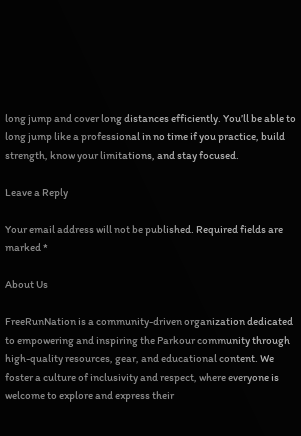long jump and cover long distances efficiently. You’ll be able to long jump like a professional in no time if you practice, build strength, know your limitations, and stay focused.

Leave a Reply

Your email address will not be published. Required fields are marked *

About Us

FreeRunNation is a community-driven organization dedicated to empowering and inspiring the Parkour community through high-quality resources, gear, and educational content. We foster a culture of inclusivity and respect, where everyone is welcome to explore and express their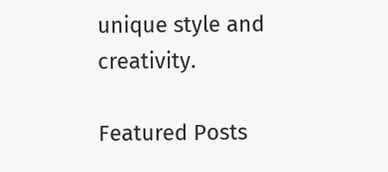unique style and creativity.

Featured Posts